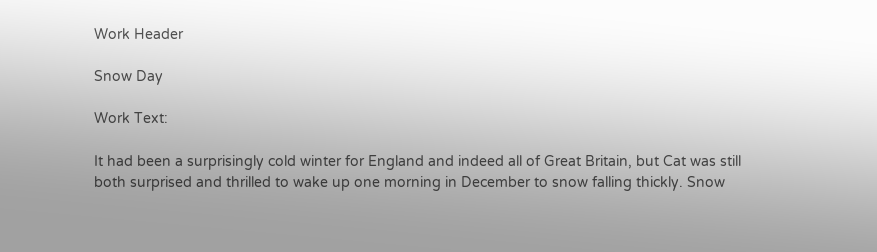Work Header

Snow Day

Work Text:

It had been a surprisingly cold winter for England and indeed all of Great Britain, but Cat was still both surprised and thrilled to wake up one morning in December to snow falling thickly. Snow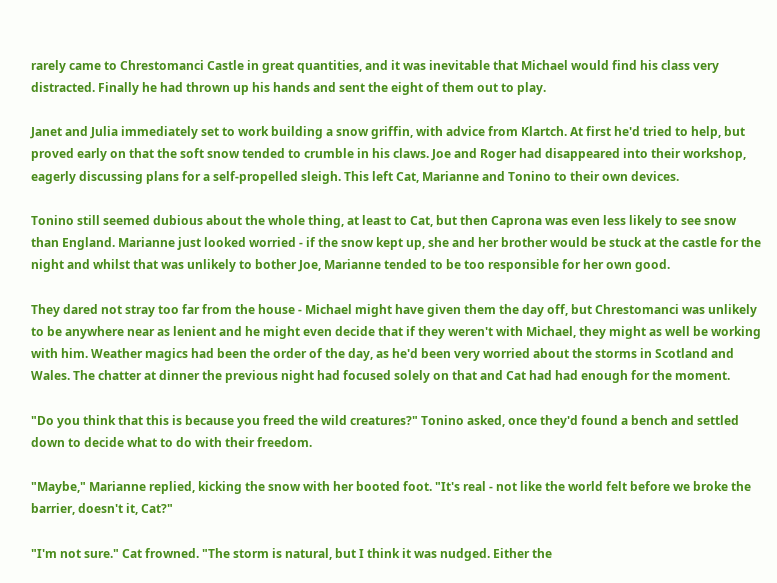rarely came to Chrestomanci Castle in great quantities, and it was inevitable that Michael would find his class very distracted. Finally he had thrown up his hands and sent the eight of them out to play.

Janet and Julia immediately set to work building a snow griffin, with advice from Klartch. At first he'd tried to help, but proved early on that the soft snow tended to crumble in his claws. Joe and Roger had disappeared into their workshop, eagerly discussing plans for a self-propelled sleigh. This left Cat, Marianne and Tonino to their own devices.

Tonino still seemed dubious about the whole thing, at least to Cat, but then Caprona was even less likely to see snow than England. Marianne just looked worried - if the snow kept up, she and her brother would be stuck at the castle for the night and whilst that was unlikely to bother Joe, Marianne tended to be too responsible for her own good.

They dared not stray too far from the house - Michael might have given them the day off, but Chrestomanci was unlikely to be anywhere near as lenient and he might even decide that if they weren't with Michael, they might as well be working with him. Weather magics had been the order of the day, as he'd been very worried about the storms in Scotland and Wales. The chatter at dinner the previous night had focused solely on that and Cat had had enough for the moment.

"Do you think that this is because you freed the wild creatures?" Tonino asked, once they'd found a bench and settled down to decide what to do with their freedom.

"Maybe," Marianne replied, kicking the snow with her booted foot. "It's real - not like the world felt before we broke the barrier, doesn't it, Cat?"

"I'm not sure." Cat frowned. "The storm is natural, but I think it was nudged. Either the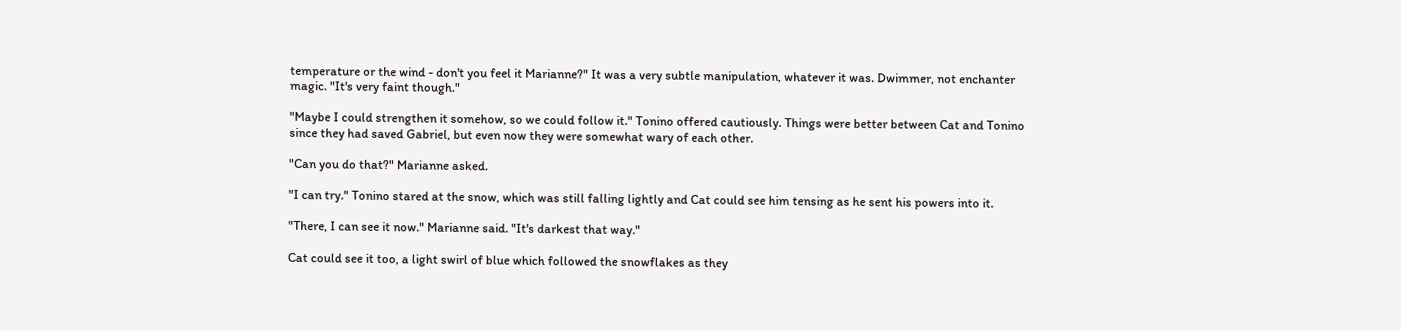temperature or the wind - don't you feel it Marianne?" It was a very subtle manipulation, whatever it was. Dwimmer, not enchanter magic. "It's very faint though."

"Maybe I could strengthen it somehow, so we could follow it." Tonino offered cautiously. Things were better between Cat and Tonino since they had saved Gabriel, but even now they were somewhat wary of each other.

"Can you do that?" Marianne asked.

"I can try." Tonino stared at the snow, which was still falling lightly and Cat could see him tensing as he sent his powers into it.

"There, I can see it now." Marianne said. "It's darkest that way."

Cat could see it too, a light swirl of blue which followed the snowflakes as they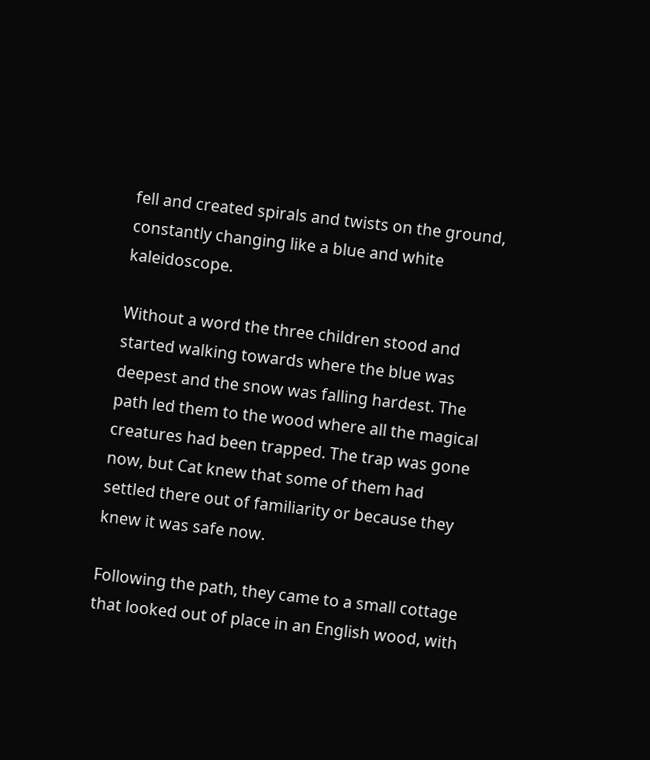fell and created spirals and twists on the ground, constantly changing like a blue and white kaleidoscope.

Without a word the three children stood and started walking towards where the blue was deepest and the snow was falling hardest. The path led them to the wood where all the magical creatures had been trapped. The trap was gone now, but Cat knew that some of them had settled there out of familiarity or because they knew it was safe now.

Following the path, they came to a small cottage that looked out of place in an English wood, with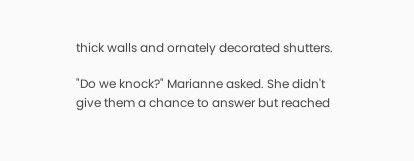thick walls and ornately decorated shutters.

"Do we knock?" Marianne asked. She didn't give them a chance to answer but reached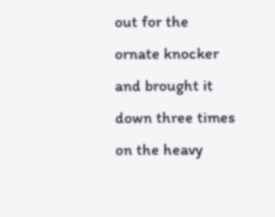out for the ornate knocker and brought it down three times on the heavy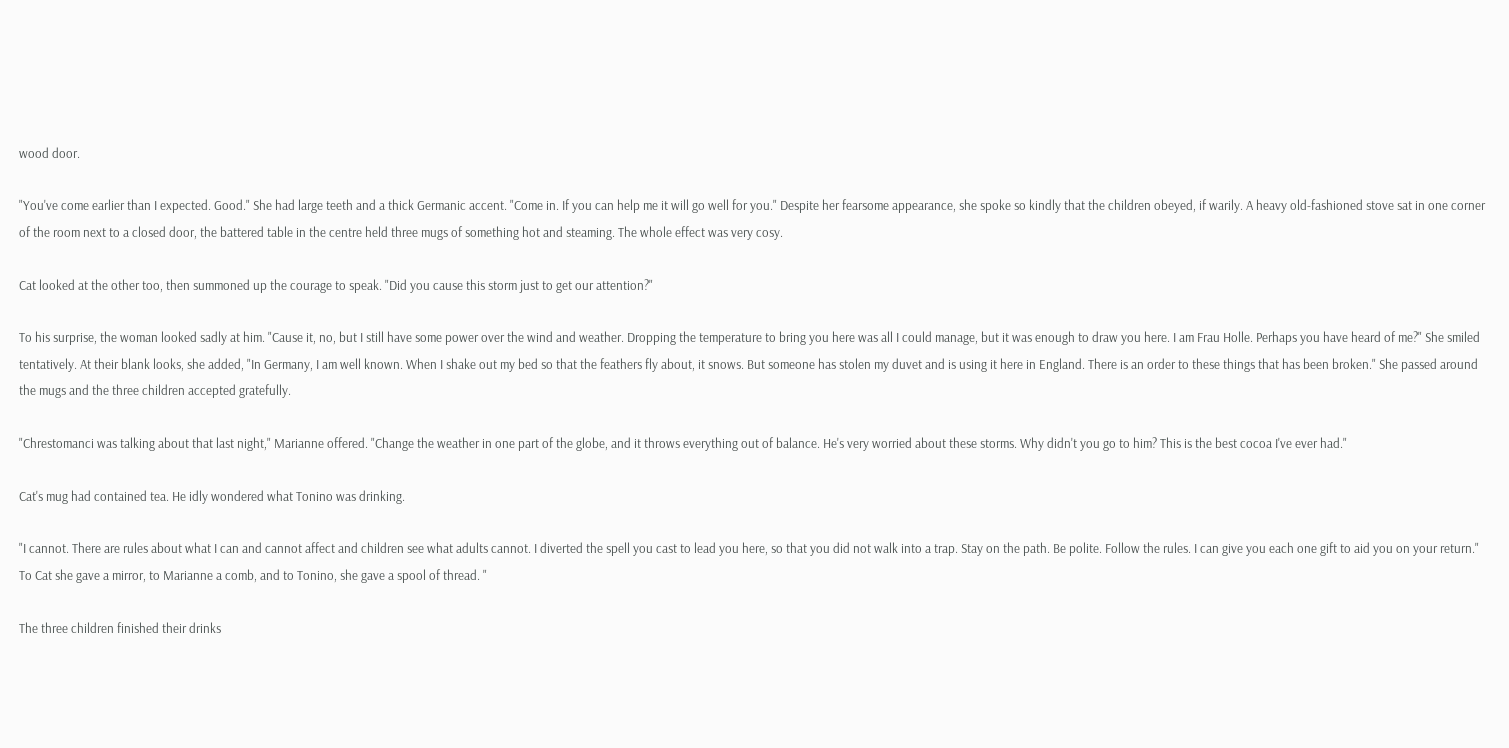wood door.

"You've come earlier than I expected. Good." She had large teeth and a thick Germanic accent. "Come in. If you can help me it will go well for you." Despite her fearsome appearance, she spoke so kindly that the children obeyed, if warily. A heavy old-fashioned stove sat in one corner of the room next to a closed door, the battered table in the centre held three mugs of something hot and steaming. The whole effect was very cosy.

Cat looked at the other too, then summoned up the courage to speak. "Did you cause this storm just to get our attention?"

To his surprise, the woman looked sadly at him. "Cause it, no, but I still have some power over the wind and weather. Dropping the temperature to bring you here was all I could manage, but it was enough to draw you here. I am Frau Holle. Perhaps you have heard of me?" She smiled tentatively. At their blank looks, she added, "In Germany, I am well known. When I shake out my bed so that the feathers fly about, it snows. But someone has stolen my duvet and is using it here in England. There is an order to these things that has been broken." She passed around the mugs and the three children accepted gratefully.

"Chrestomanci was talking about that last night," Marianne offered. "Change the weather in one part of the globe, and it throws everything out of balance. He's very worried about these storms. Why didn't you go to him? This is the best cocoa I've ever had."

Cat's mug had contained tea. He idly wondered what Tonino was drinking.

"I cannot. There are rules about what I can and cannot affect and children see what adults cannot. I diverted the spell you cast to lead you here, so that you did not walk into a trap. Stay on the path. Be polite. Follow the rules. I can give you each one gift to aid you on your return." To Cat she gave a mirror, to Marianne a comb, and to Tonino, she gave a spool of thread. "

The three children finished their drinks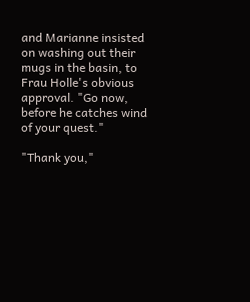and Marianne insisted on washing out their mugs in the basin, to Frau Holle's obvious approval. "Go now, before he catches wind of your quest."

"Thank you,"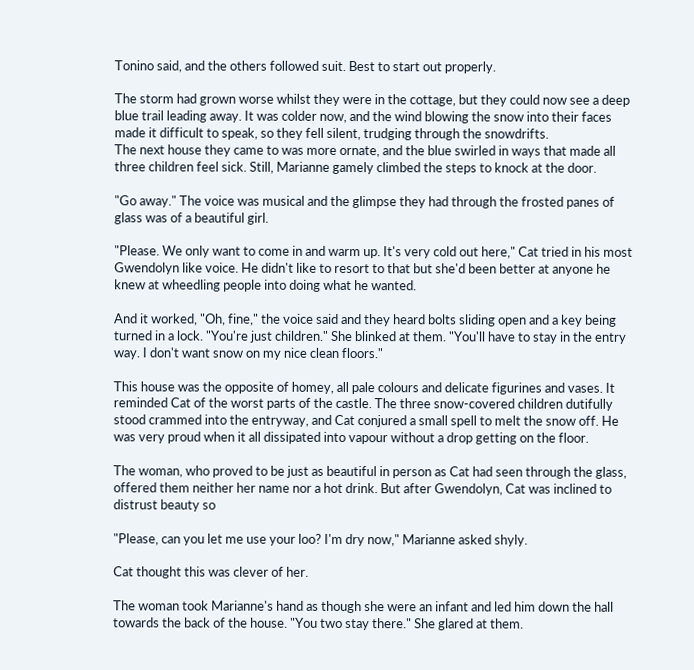Tonino said, and the others followed suit. Best to start out properly.

The storm had grown worse whilst they were in the cottage, but they could now see a deep blue trail leading away. It was colder now, and the wind blowing the snow into their faces made it difficult to speak, so they fell silent, trudging through the snowdrifts.
The next house they came to was more ornate, and the blue swirled in ways that made all three children feel sick. Still, Marianne gamely climbed the steps to knock at the door.

"Go away." The voice was musical and the glimpse they had through the frosted panes of glass was of a beautiful girl.

"Please. We only want to come in and warm up. It's very cold out here," Cat tried in his most Gwendolyn like voice. He didn't like to resort to that but she'd been better at anyone he knew at wheedling people into doing what he wanted.

And it worked, "Oh, fine," the voice said and they heard bolts sliding open and a key being turned in a lock. "You're just children." She blinked at them. "You'll have to stay in the entry way. I don't want snow on my nice clean floors."

This house was the opposite of homey, all pale colours and delicate figurines and vases. It reminded Cat of the worst parts of the castle. The three snow-covered children dutifully stood crammed into the entryway, and Cat conjured a small spell to melt the snow off. He was very proud when it all dissipated into vapour without a drop getting on the floor.

The woman, who proved to be just as beautiful in person as Cat had seen through the glass, offered them neither her name nor a hot drink. But after Gwendolyn, Cat was inclined to distrust beauty so

"Please, can you let me use your loo? I'm dry now," Marianne asked shyly.

Cat thought this was clever of her.

The woman took Marianne's hand as though she were an infant and led him down the hall towards the back of the house. "You two stay there." She glared at them.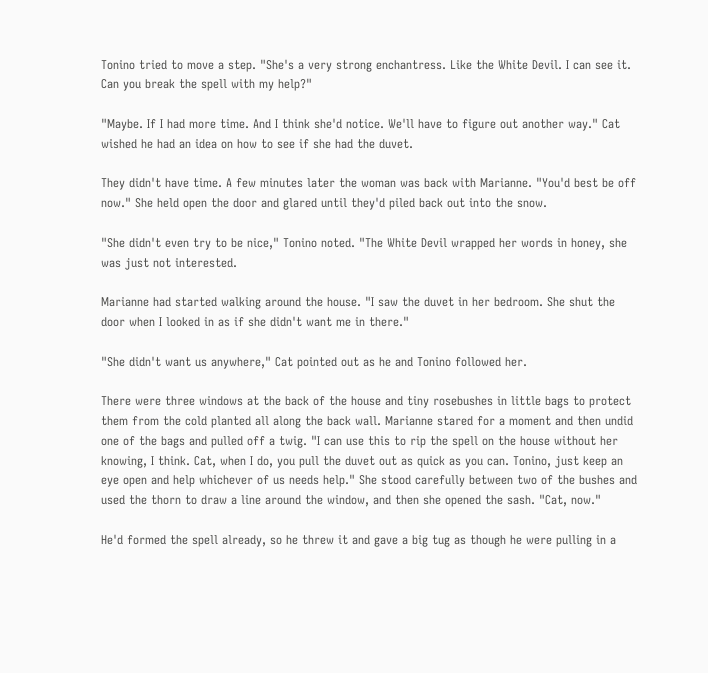Tonino tried to move a step. "She's a very strong enchantress. Like the White Devil. I can see it. Can you break the spell with my help?"

"Maybe. If I had more time. And I think she'd notice. We'll have to figure out another way." Cat wished he had an idea on how to see if she had the duvet.

They didn't have time. A few minutes later the woman was back with Marianne. "You'd best be off now." She held open the door and glared until they'd piled back out into the snow.

"She didn't even try to be nice," Tonino noted. "The White Devil wrapped her words in honey, she was just not interested.

Marianne had started walking around the house. "I saw the duvet in her bedroom. She shut the door when I looked in as if she didn't want me in there."

"She didn't want us anywhere," Cat pointed out as he and Tonino followed her.

There were three windows at the back of the house and tiny rosebushes in little bags to protect them from the cold planted all along the back wall. Marianne stared for a moment and then undid one of the bags and pulled off a twig. "I can use this to rip the spell on the house without her knowing, I think. Cat, when I do, you pull the duvet out as quick as you can. Tonino, just keep an eye open and help whichever of us needs help." She stood carefully between two of the bushes and used the thorn to draw a line around the window, and then she opened the sash. "Cat, now."

He'd formed the spell already, so he threw it and gave a big tug as though he were pulling in a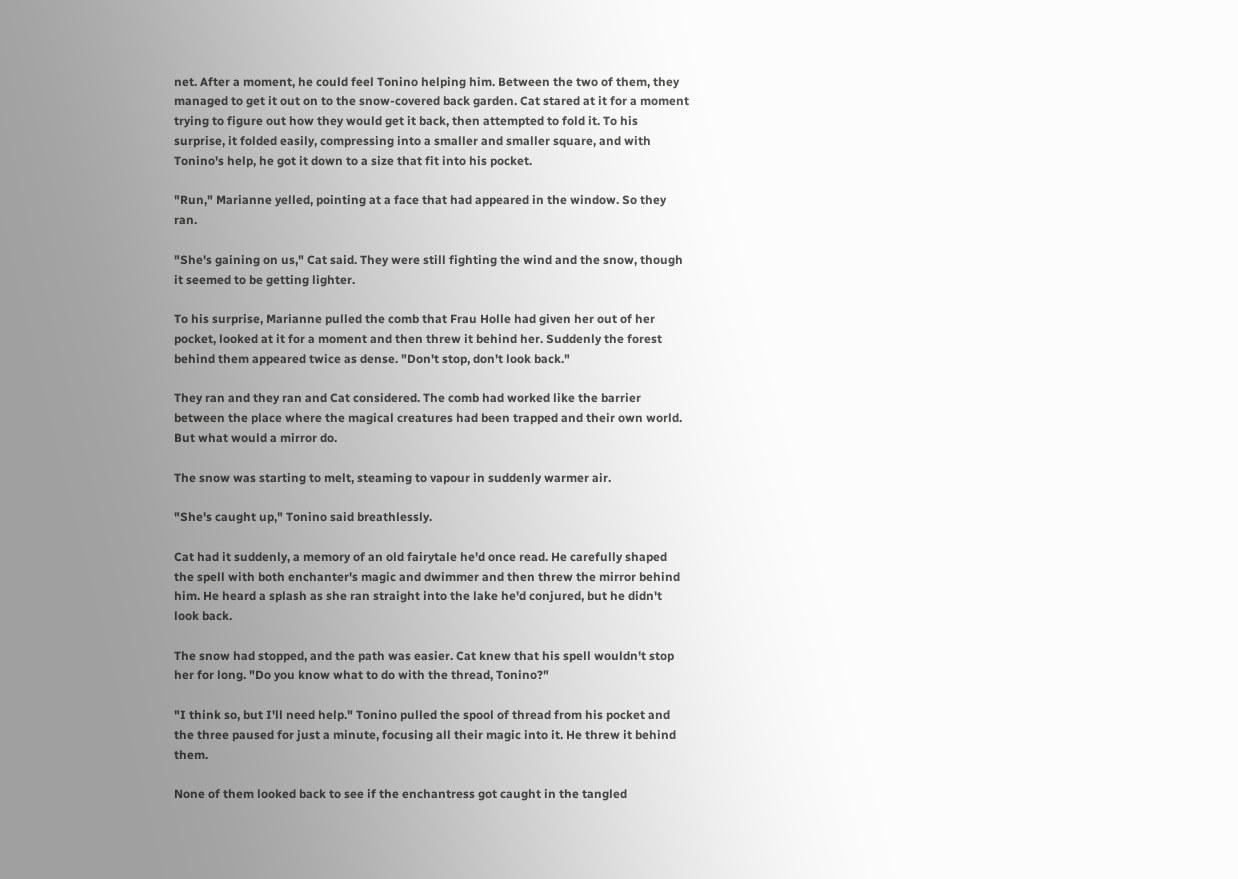net. After a moment, he could feel Tonino helping him. Between the two of them, they managed to get it out on to the snow-covered back garden. Cat stared at it for a moment trying to figure out how they would get it back, then attempted to fold it. To his surprise, it folded easily, compressing into a smaller and smaller square, and with Tonino's help, he got it down to a size that fit into his pocket.

"Run," Marianne yelled, pointing at a face that had appeared in the window. So they ran.

"She's gaining on us," Cat said. They were still fighting the wind and the snow, though it seemed to be getting lighter.

To his surprise, Marianne pulled the comb that Frau Holle had given her out of her pocket, looked at it for a moment and then threw it behind her. Suddenly the forest behind them appeared twice as dense. "Don't stop, don't look back."

They ran and they ran and Cat considered. The comb had worked like the barrier between the place where the magical creatures had been trapped and their own world. But what would a mirror do.

The snow was starting to melt, steaming to vapour in suddenly warmer air.

"She's caught up," Tonino said breathlessly.

Cat had it suddenly, a memory of an old fairytale he'd once read. He carefully shaped the spell with both enchanter's magic and dwimmer and then threw the mirror behind him. He heard a splash as she ran straight into the lake he'd conjured, but he didn't look back.

The snow had stopped, and the path was easier. Cat knew that his spell wouldn't stop her for long. "Do you know what to do with the thread, Tonino?"

"I think so, but I'll need help." Tonino pulled the spool of thread from his pocket and the three paused for just a minute, focusing all their magic into it. He threw it behind them.

None of them looked back to see if the enchantress got caught in the tangled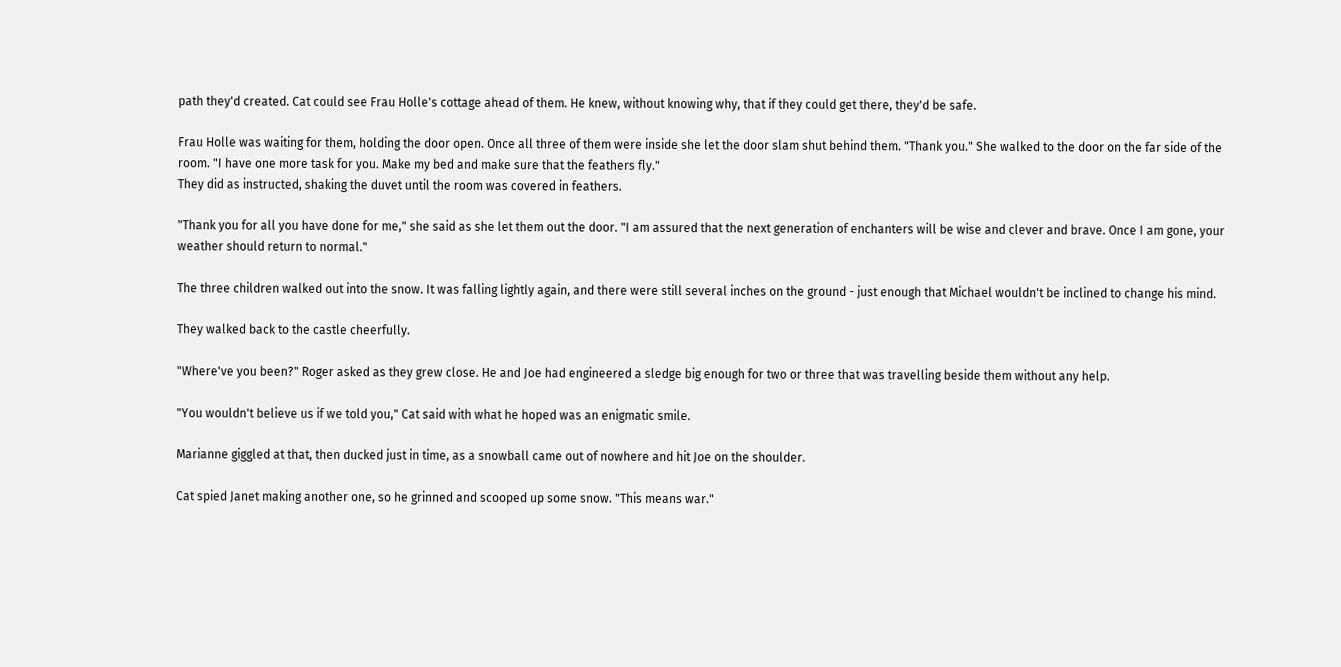path they'd created. Cat could see Frau Holle's cottage ahead of them. He knew, without knowing why, that if they could get there, they'd be safe.

Frau Holle was waiting for them, holding the door open. Once all three of them were inside she let the door slam shut behind them. "Thank you." She walked to the door on the far side of the room. "I have one more task for you. Make my bed and make sure that the feathers fly."
They did as instructed, shaking the duvet until the room was covered in feathers.

"Thank you for all you have done for me," she said as she let them out the door. "I am assured that the next generation of enchanters will be wise and clever and brave. Once I am gone, your weather should return to normal."

The three children walked out into the snow. It was falling lightly again, and there were still several inches on the ground - just enough that Michael wouldn't be inclined to change his mind.

They walked back to the castle cheerfully.

"Where've you been?" Roger asked as they grew close. He and Joe had engineered a sledge big enough for two or three that was travelling beside them without any help.

"You wouldn't believe us if we told you," Cat said with what he hoped was an enigmatic smile.

Marianne giggled at that, then ducked just in time, as a snowball came out of nowhere and hit Joe on the shoulder.

Cat spied Janet making another one, so he grinned and scooped up some snow. "This means war."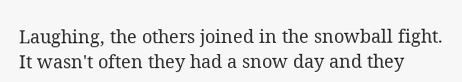Laughing, the others joined in the snowball fight. It wasn't often they had a snow day and they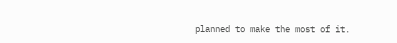planned to make the most of it.